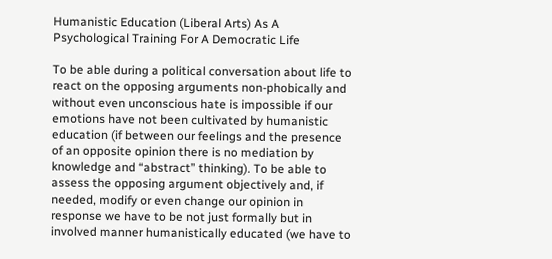Humanistic Education (Liberal Arts) As A Psychological Training For A Democratic Life

To be able during a political conversation about life to react on the opposing arguments non-phobically and without even unconscious hate is impossible if our emotions have not been cultivated by humanistic education (if between our feelings and the presence of an opposite opinion there is no mediation by knowledge and “abstract” thinking). To be able to assess the opposing argument objectively and, if needed, modify or even change our opinion in response we have to be not just formally but in involved manner humanistically educated (we have to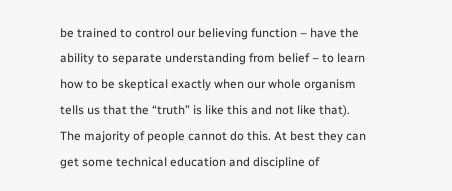be trained to control our believing function – have the ability to separate understanding from belief – to learn how to be skeptical exactly when our whole organism tells us that the “truth” is like this and not like that). The majority of people cannot do this. At best they can get some technical education and discipline of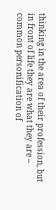thinking in the area of their profession, but in front of life they are what they are – common personification of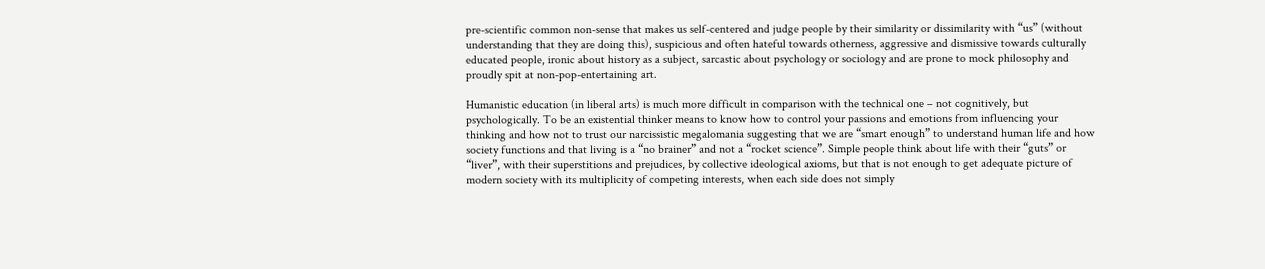pre-scientific common non-sense that makes us self-centered and judge people by their similarity or dissimilarity with “us” (without understanding that they are doing this), suspicious and often hateful towards otherness, aggressive and dismissive towards culturally educated people, ironic about history as a subject, sarcastic about psychology or sociology and are prone to mock philosophy and proudly spit at non-pop-entertaining art.

Humanistic education (in liberal arts) is much more difficult in comparison with the technical one – not cognitively, but psychologically. To be an existential thinker means to know how to control your passions and emotions from influencing your thinking and how not to trust our narcissistic megalomania suggesting that we are “smart enough” to understand human life and how society functions and that living is a “no brainer” and not a “rocket science”. Simple people think about life with their “guts” or “liver”, with their superstitions and prejudices, by collective ideological axioms, but that is not enough to get adequate picture of modern society with its multiplicity of competing interests, when each side does not simply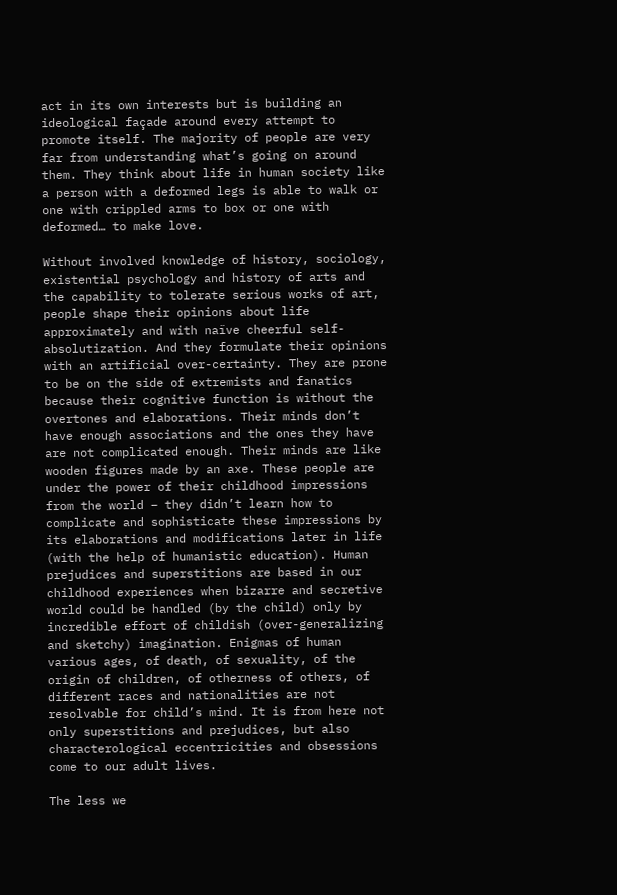act in its own interests but is building an ideological façade around every attempt to promote itself. The majority of people are very far from understanding what’s going on around them. They think about life in human society like a person with a deformed legs is able to walk or one with crippled arms to box or one with deformed… to make love.

Without involved knowledge of history, sociology, existential psychology and history of arts and the capability to tolerate serious works of art, people shape their opinions about life approximately and with naïve cheerful self-absolutization. And they formulate their opinions with an artificial over-certainty. They are prone to be on the side of extremists and fanatics because their cognitive function is without the overtones and elaborations. Their minds don’t have enough associations and the ones they have are not complicated enough. Their minds are like wooden figures made by an axe. These people are under the power of their childhood impressions from the world – they didn’t learn how to complicate and sophisticate these impressions by its elaborations and modifications later in life (with the help of humanistic education). Human prejudices and superstitions are based in our childhood experiences when bizarre and secretive world could be handled (by the child) only by incredible effort of childish (over-generalizing and sketchy) imagination. Enigmas of human various ages, of death, of sexuality, of the origin of children, of otherness of others, of different races and nationalities are not resolvable for child’s mind. It is from here not only superstitions and prejudices, but also characterological eccentricities and obsessions come to our adult lives.

The less we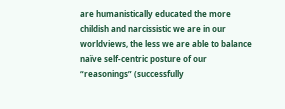are humanistically educated the more childish and narcissistic we are in our worldviews, the less we are able to balance naïve self-centric posture of our “reasonings” (successfully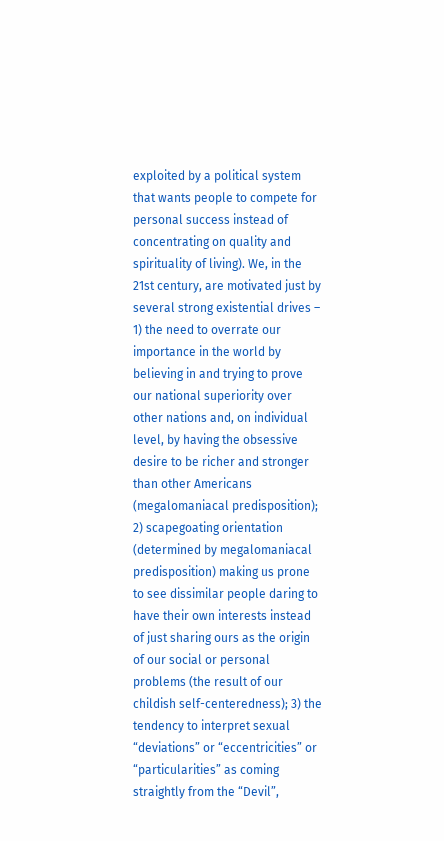exploited by a political system that wants people to compete for personal success instead of concentrating on quality and spirituality of living). We, in the 21st century, are motivated just by several strong existential drives – 1) the need to overrate our importance in the world by believing in and trying to prove our national superiority over other nations and, on individual level, by having the obsessive desire to be richer and stronger than other Americans (megalomaniacal predisposition); 2) scapegoating orientation (determined by megalomaniacal predisposition) making us prone to see dissimilar people daring to have their own interests instead of just sharing ours as the origin of our social or personal problems (the result of our childish self-centeredness); 3) the tendency to interpret sexual “deviations” or “eccentricities” or “particularities” as coming straightly from the “Devil”,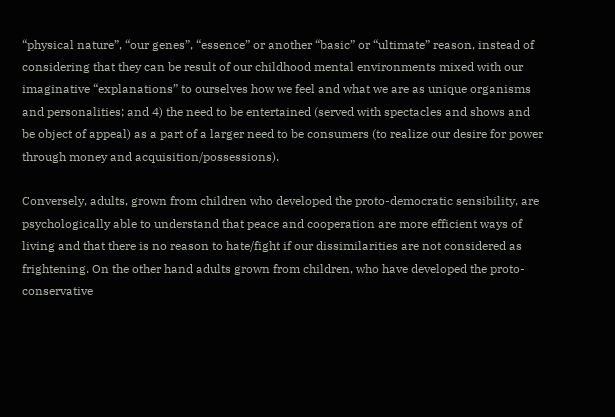“physical nature”, “our genes”, “essence” or another “basic” or “ultimate” reason, instead of considering that they can be result of our childhood mental environments mixed with our imaginative “explanations” to ourselves how we feel and what we are as unique organisms and personalities; and 4) the need to be entertained (served with spectacles and shows and be object of appeal) as a part of a larger need to be consumers (to realize our desire for power through money and acquisition/possessions).

Conversely, adults, grown from children who developed the proto-democratic sensibility, are psychologically able to understand that peace and cooperation are more efficient ways of living and that there is no reason to hate/fight if our dissimilarities are not considered as frightening. On the other hand adults grown from children, who have developed the proto-conservative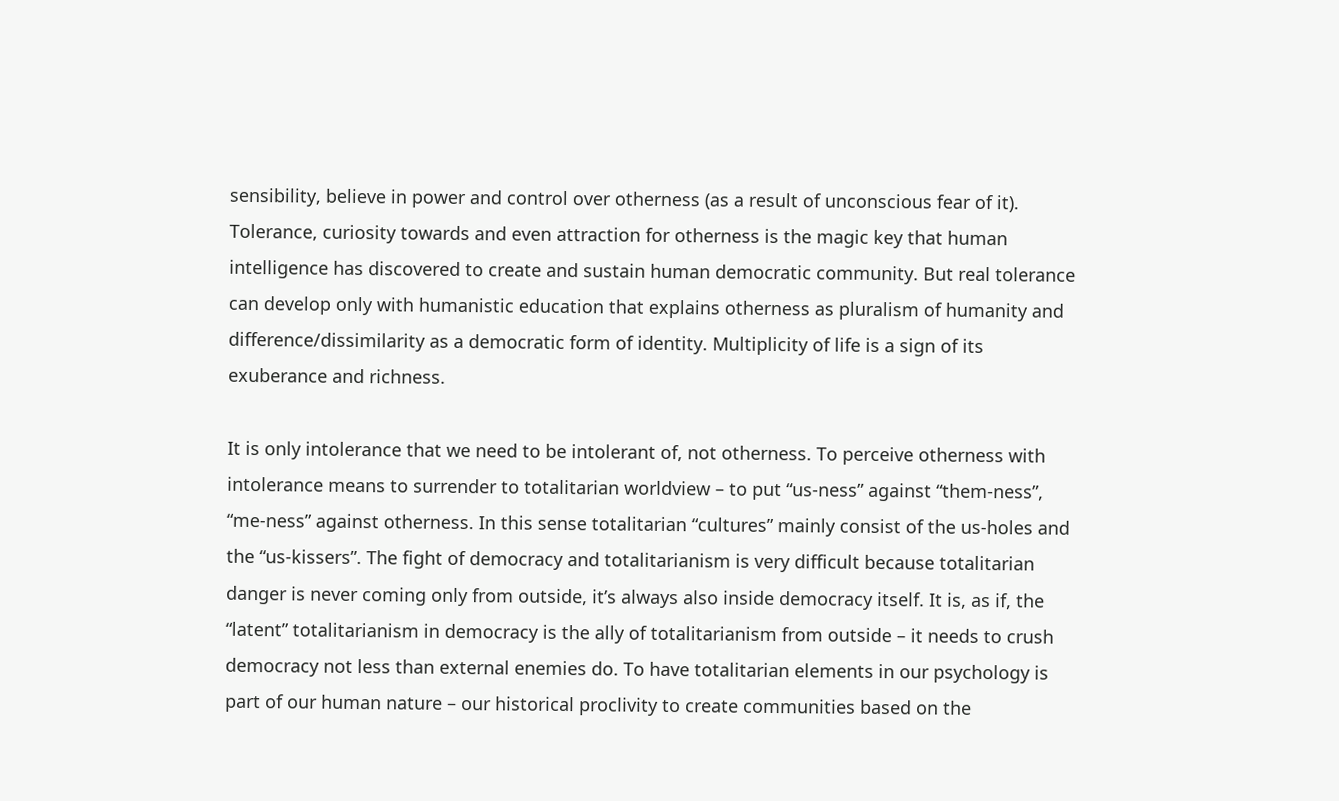sensibility, believe in power and control over otherness (as a result of unconscious fear of it). Tolerance, curiosity towards and even attraction for otherness is the magic key that human intelligence has discovered to create and sustain human democratic community. But real tolerance can develop only with humanistic education that explains otherness as pluralism of humanity and difference/dissimilarity as a democratic form of identity. Multiplicity of life is a sign of its exuberance and richness.

It is only intolerance that we need to be intolerant of, not otherness. To perceive otherness with intolerance means to surrender to totalitarian worldview – to put “us-ness” against “them-ness”, “me-ness” against otherness. In this sense totalitarian “cultures” mainly consist of the us-holes and the “us-kissers”. The fight of democracy and totalitarianism is very difficult because totalitarian danger is never coming only from outside, it’s always also inside democracy itself. It is, as if, the “latent” totalitarianism in democracy is the ally of totalitarianism from outside – it needs to crush democracy not less than external enemies do. To have totalitarian elements in our psychology is part of our human nature – our historical proclivity to create communities based on the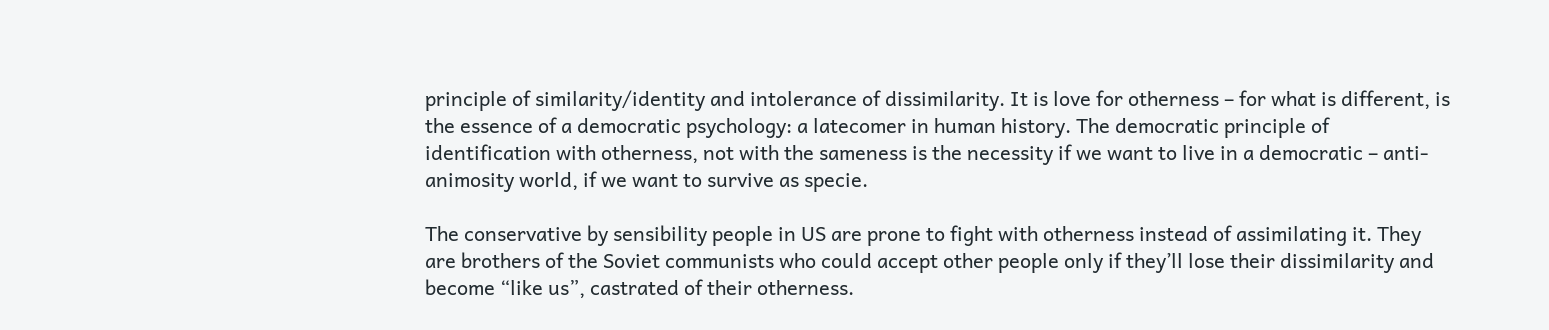principle of similarity/identity and intolerance of dissimilarity. It is love for otherness – for what is different, is the essence of a democratic psychology: a latecomer in human history. The democratic principle of identification with otherness, not with the sameness is the necessity if we want to live in a democratic – anti-animosity world, if we want to survive as specie.

The conservative by sensibility people in US are prone to fight with otherness instead of assimilating it. They are brothers of the Soviet communists who could accept other people only if they’ll lose their dissimilarity and become “like us”, castrated of their otherness.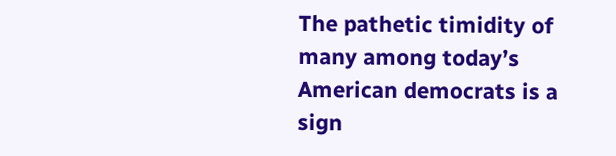The pathetic timidity of many among today’s American democrats is a sign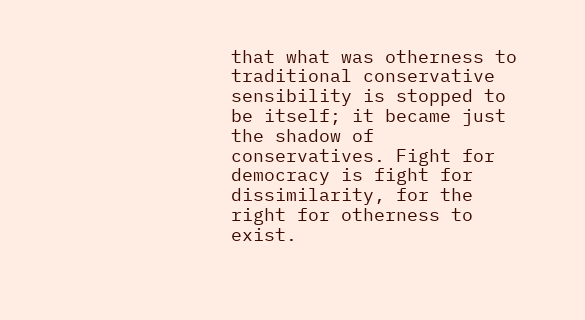that what was otherness to traditional conservative sensibility is stopped to be itself; it became just the shadow of conservatives. Fight for democracy is fight for dissimilarity, for the right for otherness to exist.